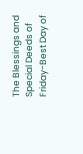The Blessings and Special Deeds of Friday-Best Day of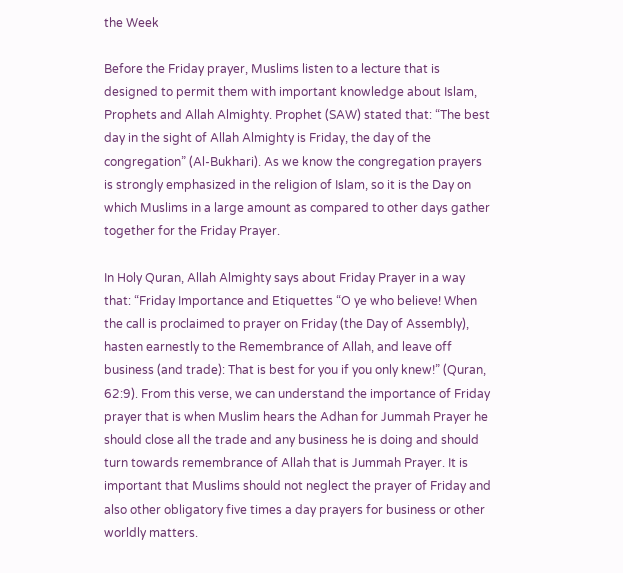the Week

Before the Friday prayer, Muslims listen to a lecture that is designed to permit them with important knowledge about Islam, Prophets and Allah Almighty. Prophet (SAW) stated that: “The best day in the sight of Allah Almighty is Friday, the day of the congregation” (Al-Bukhari). As we know the congregation prayers is strongly emphasized in the religion of Islam, so it is the Day on which Muslims in a large amount as compared to other days gather together for the Friday Prayer.

In Holy Quran, Allah Almighty says about Friday Prayer in a way that: “Friday Importance and Etiquettes “O ye who believe! When the call is proclaimed to prayer on Friday (the Day of Assembly), hasten earnestly to the Remembrance of Allah, and leave off business (and trade): That is best for you if you only knew!” (Quran, 62:9). From this verse, we can understand the importance of Friday prayer that is when Muslim hears the Adhan for Jummah Prayer he should close all the trade and any business he is doing and should turn towards remembrance of Allah that is Jummah Prayer. It is important that Muslims should not neglect the prayer of Friday and also other obligatory five times a day prayers for business or other worldly matters.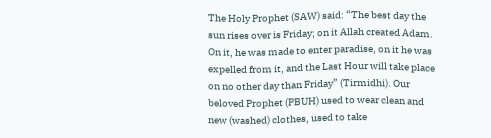The Holy Prophet (SAW) said: “The best day the sun rises over is Friday; on it Allah created Adam. On it, he was made to enter paradise, on it he was expelled from it, and the Last Hour will take place on no other day than Friday” (Tirmidhi). Our beloved Prophet (PBUH) used to wear clean and new (washed) clothes, used to take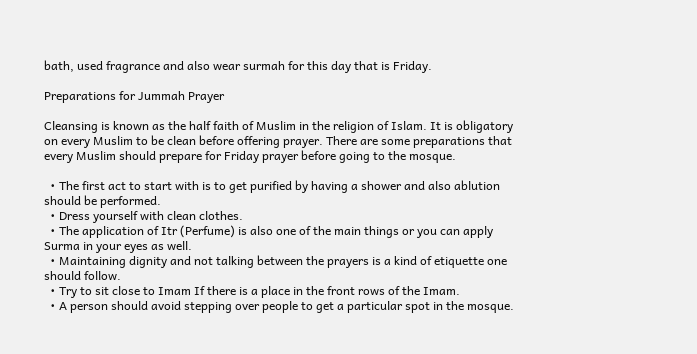bath, used fragrance and also wear surmah for this day that is Friday.

Preparations for Jummah Prayer

Cleansing is known as the half faith of Muslim in the religion of Islam. It is obligatory on every Muslim to be clean before offering prayer. There are some preparations that every Muslim should prepare for Friday prayer before going to the mosque.

  • The first act to start with is to get purified by having a shower and also ablution should be performed.
  • Dress yourself with clean clothes.
  • The application of Itr (Perfume) is also one of the main things or you can apply Surma in your eyes as well.
  • Maintaining dignity and not talking between the prayers is a kind of etiquette one should follow.
  • Try to sit close to Imam If there is a place in the front rows of the Imam.
  • A person should avoid stepping over people to get a particular spot in the mosque.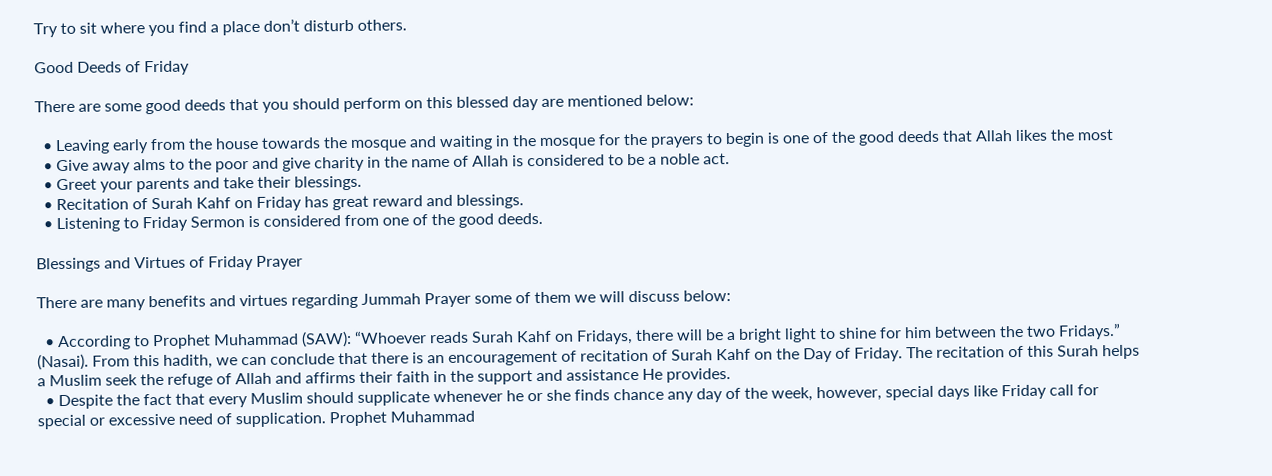Try to sit where you find a place don’t disturb others.

Good Deeds of Friday

There are some good deeds that you should perform on this blessed day are mentioned below:

  • Leaving early from the house towards the mosque and waiting in the mosque for the prayers to begin is one of the good deeds that Allah likes the most
  • Give away alms to the poor and give charity in the name of Allah is considered to be a noble act.
  • Greet your parents and take their blessings.
  • Recitation of Surah Kahf on Friday has great reward and blessings.
  • Listening to Friday Sermon is considered from one of the good deeds.

Blessings and Virtues of Friday Prayer

There are many benefits and virtues regarding Jummah Prayer some of them we will discuss below:

  • According to Prophet Muhammad (SAW): “Whoever reads Surah Kahf on Fridays, there will be a bright light to shine for him between the two Fridays.” (Nasai). From this hadith, we can conclude that there is an encouragement of recitation of Surah Kahf on the Day of Friday. The recitation of this Surah helps a Muslim seek the refuge of Allah and affirms their faith in the support and assistance He provides.
  • Despite the fact that every Muslim should supplicate whenever he or she finds chance any day of the week, however, special days like Friday call for special or excessive need of supplication. Prophet Muhammad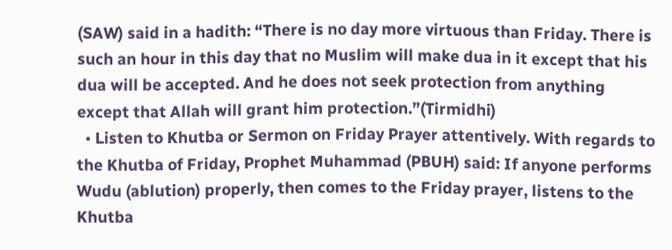(SAW) said in a hadith: “There is no day more virtuous than Friday. There is such an hour in this day that no Muslim will make dua in it except that his dua will be accepted. And he does not seek protection from anything except that Allah will grant him protection.”(Tirmidhi)
  • Listen to Khutba or Sermon on Friday Prayer attentively. With regards to the Khutba of Friday, Prophet Muhammad (PBUH) said: If anyone performs Wudu (ablution) properly, then comes to the Friday prayer, listens to the Khutba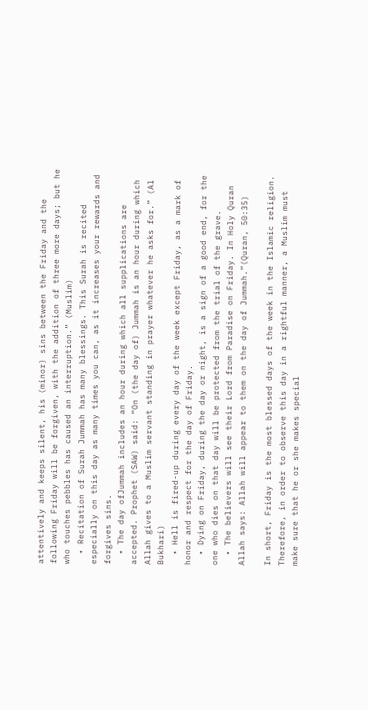attentively and keeps silent, his (minor) sins between the Friday and the following Friday will be forgiven, with the addition of three more days; but he who touches pebbles has caused an interruption.” (Muslim)
  • Recitation of Surah Jummah has many blessings. This Surah is recited especially on this day as many times you can, as it increases your rewards and forgives sins.
  • The day ofJummah includes an hour during which all supplications are accepted. Prophet (SAW) said: “On (the day of) Jummah is an hour during which Allah gives to a Muslim servant standing in prayer whatever he asks for.” (Al Bukhari)
  • Hell is fired-up during every day of the week except Friday, as a mark of honor and respect for the day of Friday.
  • Dying on Friday, during the day or night, is a sign of a good end, for the one who dies on that day will be protected from the trial of the grave.
  • The believers will see their Lord from Paradise on Friday. In Holy Quran Allah says: Allah will appear to them on the day of Jummah.”(Quran, 50:35)

In short, Friday is the most blessed days of the week in the Islamic religion. Therefore, in order to observe this day in a rightful manner, a Muslim must make sure that he or she makes special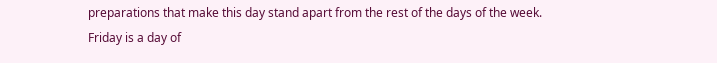preparations that make this day stand apart from the rest of the days of the week. Friday is a day of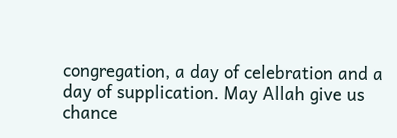congregation, a day of celebration and a day of supplication. May Allah give us chance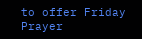to offer Friday Prayer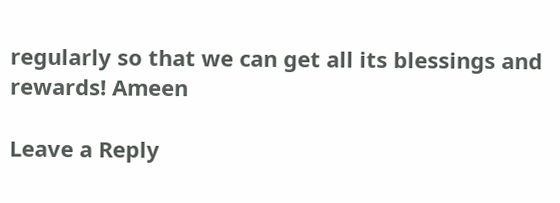regularly so that we can get all its blessings and rewards! Ameen

Leave a Reply